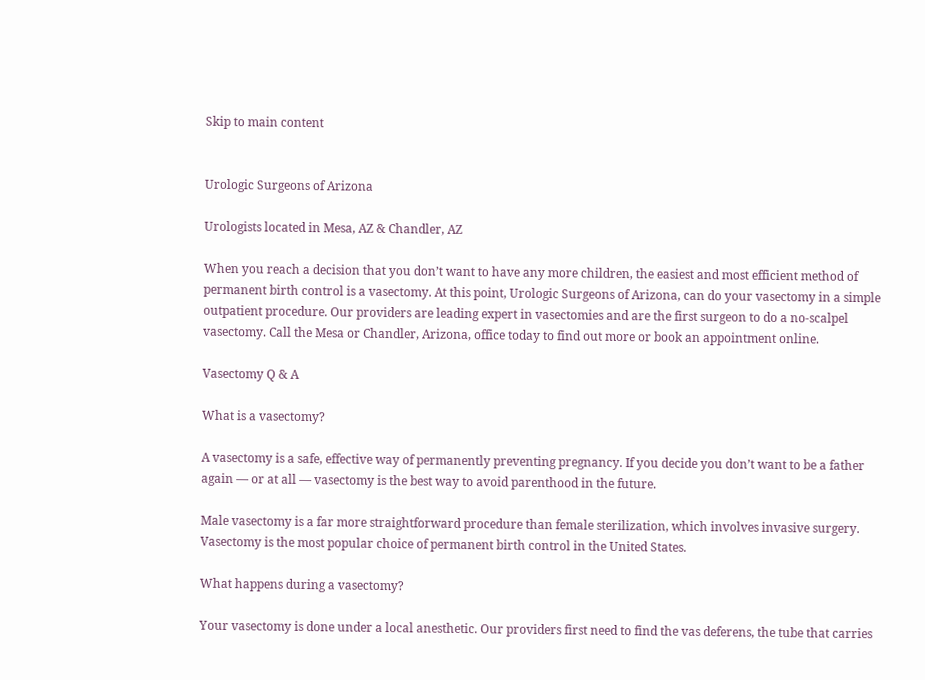Skip to main content


Urologic Surgeons of Arizona

Urologists located in Mesa, AZ & Chandler, AZ

When you reach a decision that you don’t want to have any more children, the easiest and most efficient method of permanent birth control is a vasectomy. At this point, Urologic Surgeons of Arizona, can do your vasectomy in a simple outpatient procedure. Our providers are leading expert in vasectomies and are the first surgeon to do a no-scalpel vasectomy. Call the Mesa or Chandler, Arizona, office today to find out more or book an appointment online.

Vasectomy Q & A

What is a vasectomy?

A vasectomy is a safe, effective way of permanently preventing pregnancy. If you decide you don’t want to be a father again — or at all — vasectomy is the best way to avoid parenthood in the future.

Male vasectomy is a far more straightforward procedure than female sterilization, which involves invasive surgery. Vasectomy is the most popular choice of permanent birth control in the United States.

What happens during a vasectomy?

Your vasectomy is done under a local anesthetic. Our providers first need to find the vas deferens, the tube that carries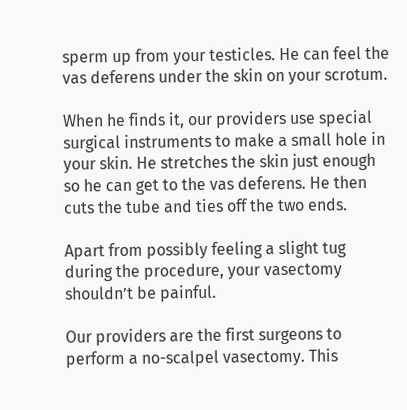sperm up from your testicles. He can feel the vas deferens under the skin on your scrotum.

When he finds it, our providers use special surgical instruments to make a small hole in your skin. He stretches the skin just enough so he can get to the vas deferens. He then cuts the tube and ties off the two ends.

Apart from possibly feeling a slight tug during the procedure, your vasectomy shouldn’t be painful.

Our providers are the first surgeons to perform a no-scalpel vasectomy. This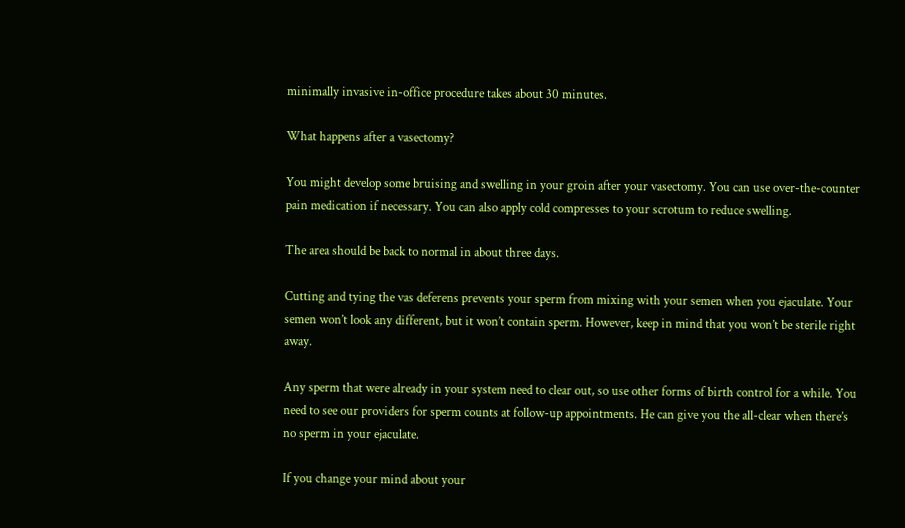minimally invasive in-office procedure takes about 30 minutes.

What happens after a vasectomy?

You might develop some bruising and swelling in your groin after your vasectomy. You can use over-the-counter pain medication if necessary. You can also apply cold compresses to your scrotum to reduce swelling.

The area should be back to normal in about three days.

Cutting and tying the vas deferens prevents your sperm from mixing with your semen when you ejaculate. Your semen won’t look any different, but it won’t contain sperm. However, keep in mind that you won’t be sterile right away.

Any sperm that were already in your system need to clear out, so use other forms of birth control for a while. You need to see our providers for sperm counts at follow-up appointments. He can give you the all-clear when there’s no sperm in your ejaculate.

If you change your mind about your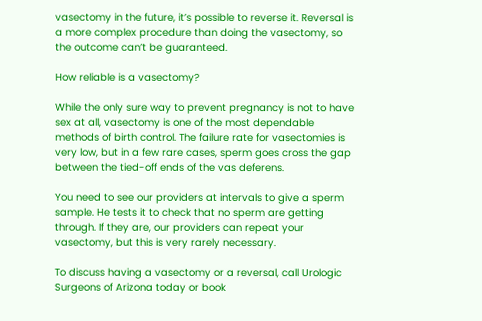vasectomy in the future, it’s possible to reverse it. Reversal is a more complex procedure than doing the vasectomy, so the outcome can’t be guaranteed.

How reliable is a vasectomy?

While the only sure way to prevent pregnancy is not to have sex at all, vasectomy is one of the most dependable methods of birth control. The failure rate for vasectomies is very low, but in a few rare cases, sperm goes cross the gap between the tied-off ends of the vas deferens.

You need to see our providers at intervals to give a sperm sample. He tests it to check that no sperm are getting through. If they are, our providers can repeat your vasectomy, but this is very rarely necessary.

To discuss having a vasectomy or a reversal, call Urologic Surgeons of Arizona today or book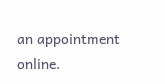an appointment online.